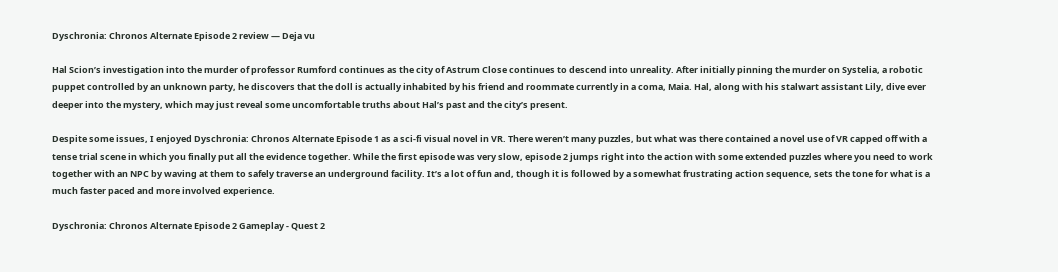Dyschronia: Chronos Alternate Episode 2 review — Deja vu

Hal Scion’s investigation into the murder of professor Rumford continues as the city of Astrum Close continues to descend into unreality. After initially pinning the murder on Systelia, a robotic puppet controlled by an unknown party, he discovers that the doll is actually inhabited by his friend and roommate currently in a coma, Maia. Hal, along with his stalwart assistant Lily, dive ever deeper into the mystery, which may just reveal some uncomfortable truths about Hal’s past and the city’s present.

Despite some issues, I enjoyed Dyschronia: Chronos Alternate Episode 1 as a sci-fi visual novel in VR. There weren’t many puzzles, but what was there contained a novel use of VR capped off with a tense trial scene in which you finally put all the evidence together. While the first episode was very slow, episode 2 jumps right into the action with some extended puzzles where you need to work together with an NPC by waving at them to safely traverse an underground facility. It’s a lot of fun and, though it is followed by a somewhat frustrating action sequence, sets the tone for what is a much faster paced and more involved experience.

Dyschronia: Chronos Alternate Episode 2 Gameplay - Quest 2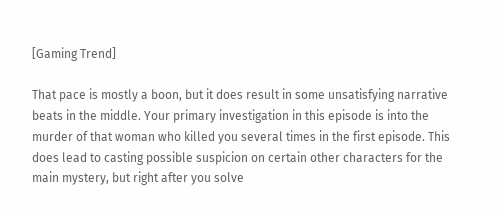[Gaming Trend]

That pace is mostly a boon, but it does result in some unsatisfying narrative beats in the middle. Your primary investigation in this episode is into the murder of that woman who killed you several times in the first episode. This does lead to casting possible suspicion on certain other characters for the main mystery, but right after you solve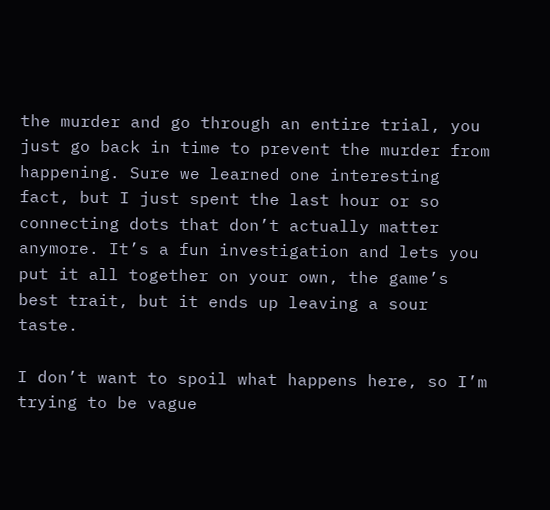the murder and go through an entire trial, you just go back in time to prevent the murder from happening. Sure we learned one interesting fact, but I just spent the last hour or so connecting dots that don’t actually matter anymore. It’s a fun investigation and lets you put it all together on your own, the game’s best trait, but it ends up leaving a sour taste.

I don’t want to spoil what happens here, so I’m trying to be vague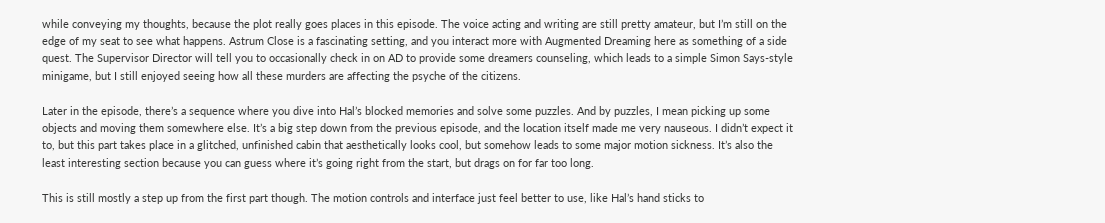while conveying my thoughts, because the plot really goes places in this episode. The voice acting and writing are still pretty amateur, but I’m still on the edge of my seat to see what happens. Astrum Close is a fascinating setting, and you interact more with Augmented Dreaming here as something of a side quest. The Supervisor Director will tell you to occasionally check in on AD to provide some dreamers counseling, which leads to a simple Simon Says-style minigame, but I still enjoyed seeing how all these murders are affecting the psyche of the citizens.

Later in the episode, there’s a sequence where you dive into Hal’s blocked memories and solve some puzzles. And by puzzles, I mean picking up some objects and moving them somewhere else. It’s a big step down from the previous episode, and the location itself made me very nauseous. I didn’t expect it to, but this part takes place in a glitched, unfinished cabin that aesthetically looks cool, but somehow leads to some major motion sickness. It’s also the least interesting section because you can guess where it’s going right from the start, but drags on for far too long.

This is still mostly a step up from the first part though. The motion controls and interface just feel better to use, like Hal’s hand sticks to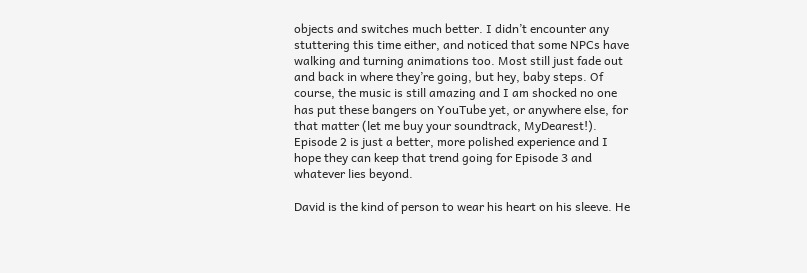objects and switches much better. I didn’t encounter any stuttering this time either, and noticed that some NPCs have walking and turning animations too. Most still just fade out and back in where they’re going, but hey, baby steps. Of course, the music is still amazing and I am shocked no one has put these bangers on YouTube yet, or anywhere else, for that matter (let me buy your soundtrack, MyDearest!). Episode 2 is just a better, more polished experience and I hope they can keep that trend going for Episode 3 and whatever lies beyond.

David is the kind of person to wear his heart on his sleeve. He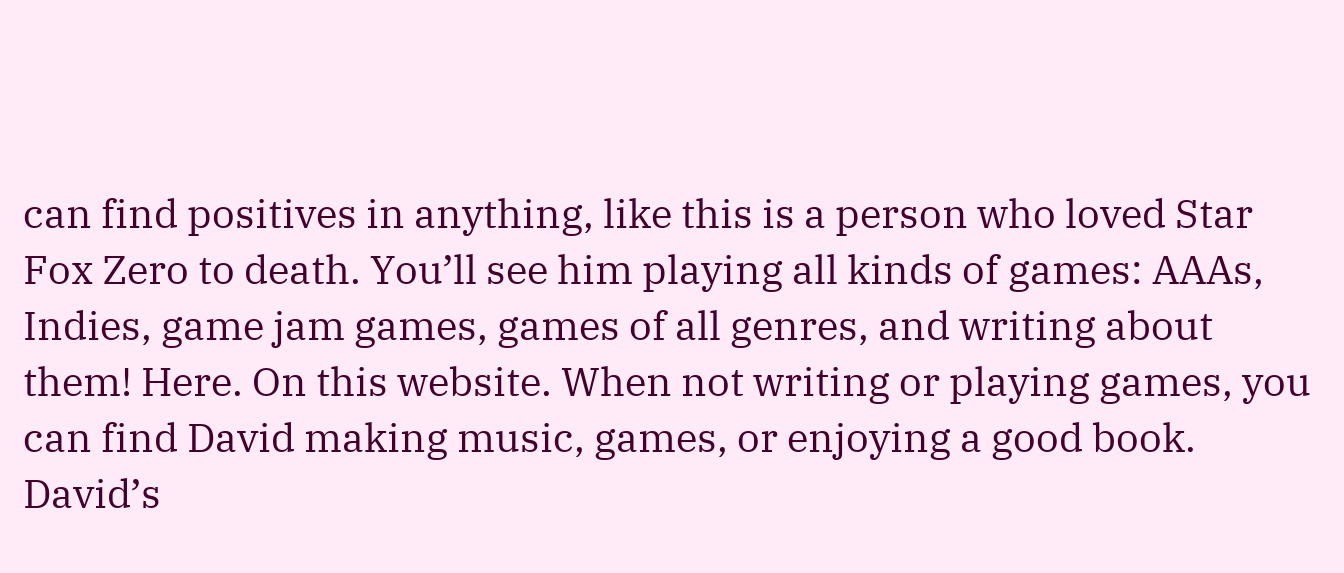can find positives in anything, like this is a person who loved Star Fox Zero to death. You’ll see him playing all kinds of games: AAAs, Indies, game jam games, games of all genres, and writing about them! Here. On this website. When not writing or playing games, you can find David making music, games, or enjoying a good book.
David’s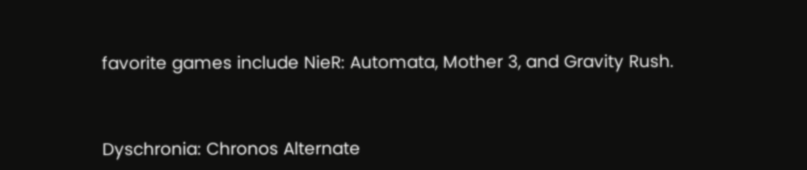favorite games include NieR: Automata, Mother 3, and Gravity Rush.



Dyschronia: Chronos Alternate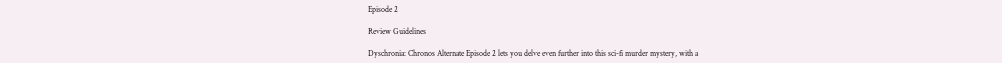Episode 2

Review Guidelines

Dyschronia: Chronos Alternate Episode 2 lets you delve even further into this sci-fi murder mystery, with a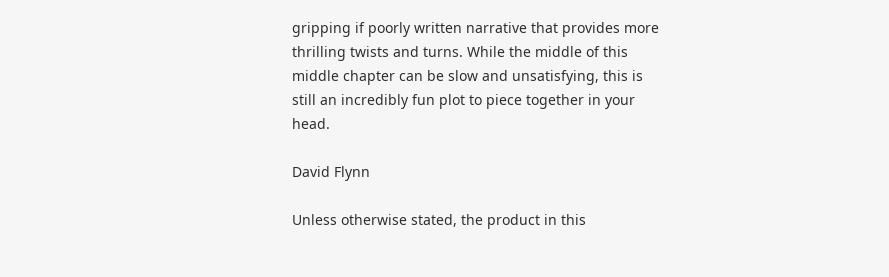gripping if poorly written narrative that provides more thrilling twists and turns. While the middle of this middle chapter can be slow and unsatisfying, this is still an incredibly fun plot to piece together in your head.

David Flynn

Unless otherwise stated, the product in this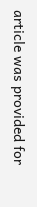article was provided for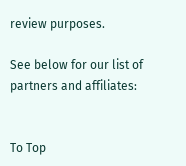review purposes.

See below for our list of partners and affiliates:


To Top